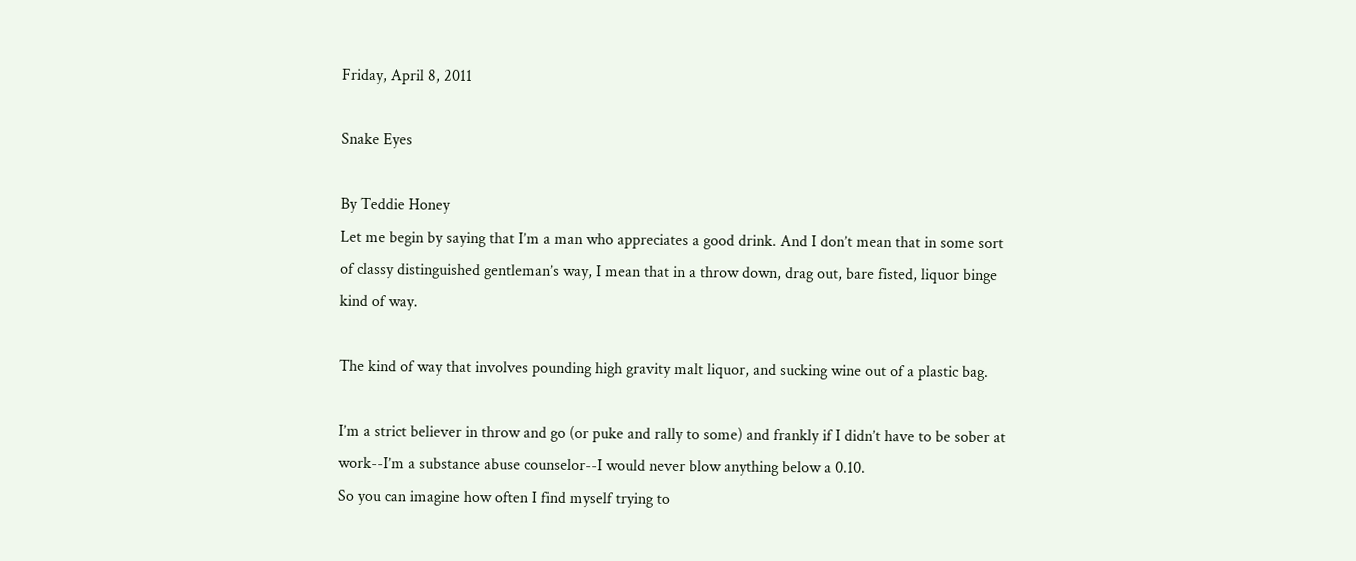Friday, April 8, 2011

Snake Eyes

By Teddie Honey
Let me begin by saying that I’m a man who appreciates a good drink. And I don’t mean that in some sort of classy distinguished gentleman’s way, I mean that in a throw down, drag out, bare fisted, liquor binge kind of way.

The kind of way that involves pounding high gravity malt liquor, and sucking wine out of a plastic bag.

I’m a strict believer in throw and go (or puke and rally to some) and frankly if I didn’t have to be sober at work--I’m a substance abuse counselor--I would never blow anything below a 0.10.
So you can imagine how often I find myself trying to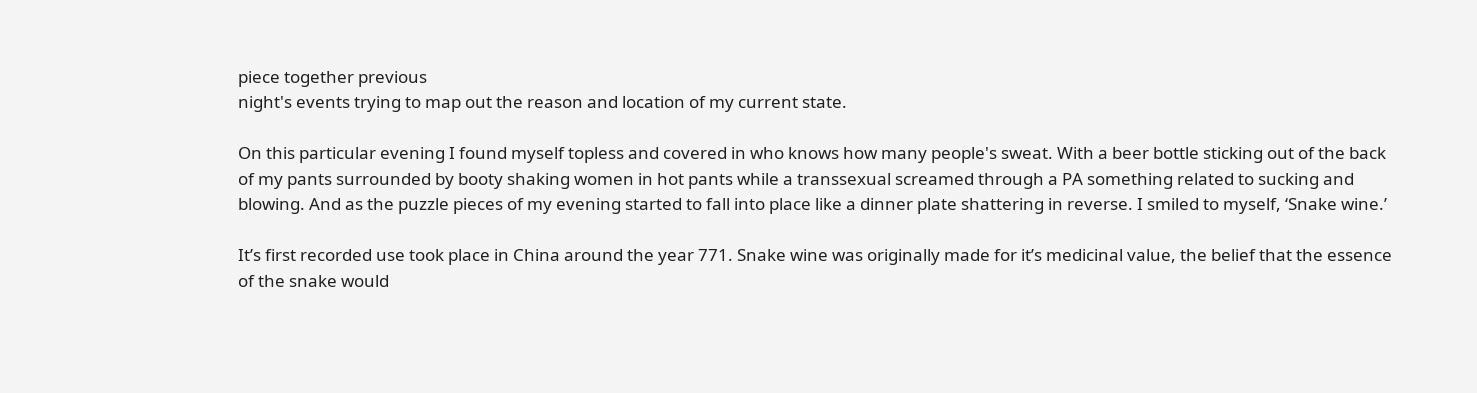piece together previous
night's events trying to map out the reason and location of my current state.

On this particular evening I found myself topless and covered in who knows how many people's sweat. With a beer bottle sticking out of the back of my pants surrounded by booty shaking women in hot pants while a transsexual screamed through a PA something related to sucking and blowing. And as the puzzle pieces of my evening started to fall into place like a dinner plate shattering in reverse. I smiled to myself, ‘Snake wine.’

It’s first recorded use took place in China around the year 771. Snake wine was originally made for it’s medicinal value, the belief that the essence of the snake would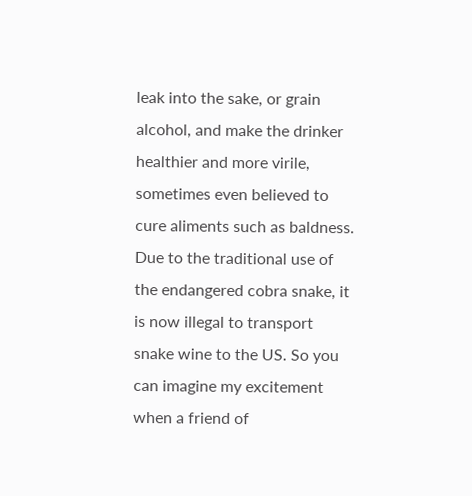leak into the sake, or grain alcohol, and make the drinker healthier and more virile, sometimes even believed to cure aliments such as baldness.  Due to the traditional use of the endangered cobra snake, it is now illegal to transport snake wine to the US. So you can imagine my excitement when a friend of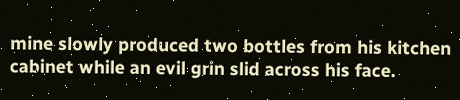mine slowly produced two bottles from his kitchen cabinet while an evil grin slid across his face.